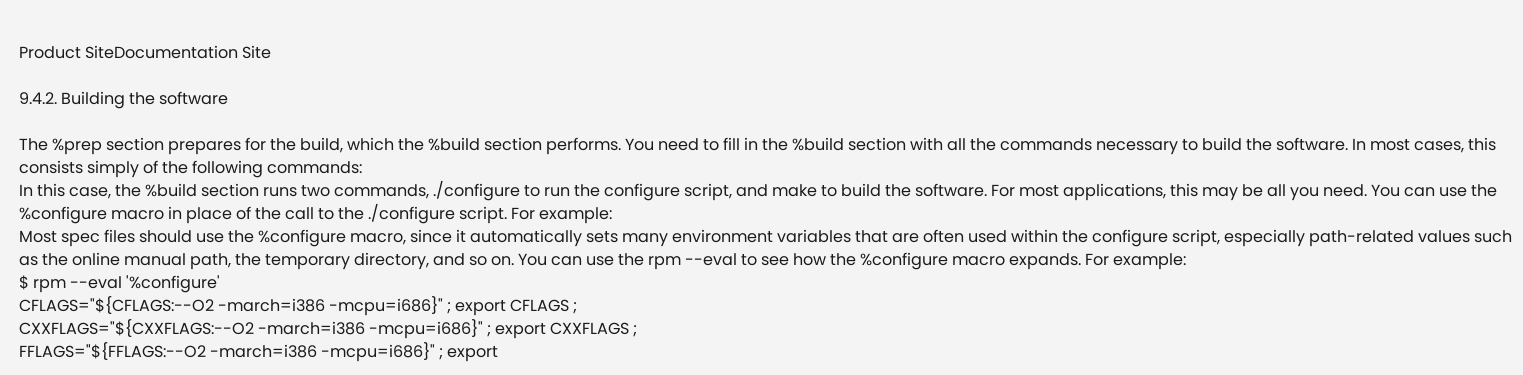Product SiteDocumentation Site

9.4.2. Building the software

The %prep section prepares for the build, which the %build section performs. You need to fill in the %build section with all the commands necessary to build the software. In most cases, this consists simply of the following commands:
In this case, the %build section runs two commands, ./configure to run the configure script, and make to build the software. For most applications, this may be all you need. You can use the %configure macro in place of the call to the ./configure script. For example:
Most spec files should use the %configure macro, since it automatically sets many environment variables that are often used within the configure script, especially path-related values such as the online manual path, the temporary directory, and so on. You can use the rpm --eval to see how the %configure macro expands. For example:
$ rpm --eval '%configure'
CFLAGS="${CFLAGS:--O2 -march=i386 -mcpu=i686}" ; export CFLAGS ;
CXXFLAGS="${CXXFLAGS:--O2 -march=i386 -mcpu=i686}" ; export CXXFLAGS ;
FFLAGS="${FFLAGS:--O2 -march=i386 -mcpu=i686}" ; export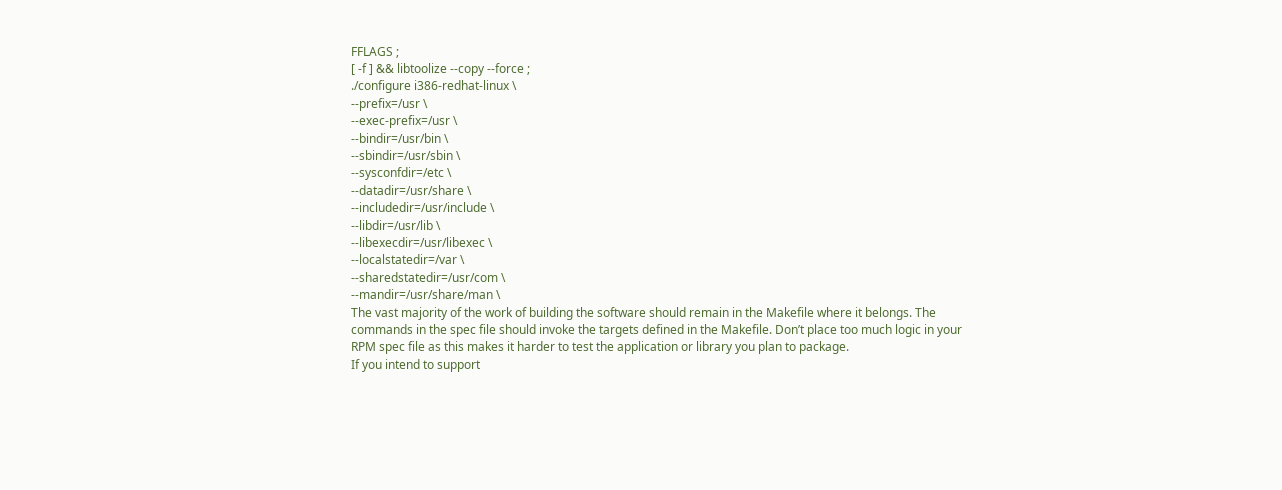FFLAGS ;
[ -f ] && libtoolize --copy --force ;
./configure i386-redhat-linux \
--prefix=/usr \
--exec-prefix=/usr \
--bindir=/usr/bin \
--sbindir=/usr/sbin \
--sysconfdir=/etc \
--datadir=/usr/share \
--includedir=/usr/include \
--libdir=/usr/lib \
--libexecdir=/usr/libexec \
--localstatedir=/var \
--sharedstatedir=/usr/com \
--mandir=/usr/share/man \
The vast majority of the work of building the software should remain in the Makefile where it belongs. The commands in the spec file should invoke the targets defined in the Makefile. Don’t place too much logic in your RPM spec file as this makes it harder to test the application or library you plan to package.
If you intend to support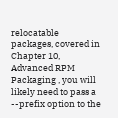relocatable packages, covered in Chapter 10, Advanced RPM Packaging , you will likely need to pass a --prefix option to the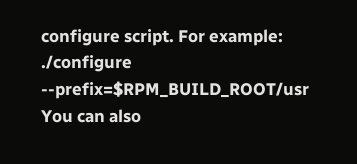configure script. For example:
./configure --prefix=$RPM_BUILD_ROOT/usr
You can also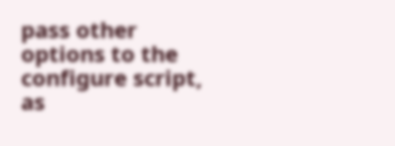pass other options to the configure script, as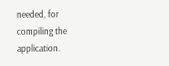needed, for compiling the application.